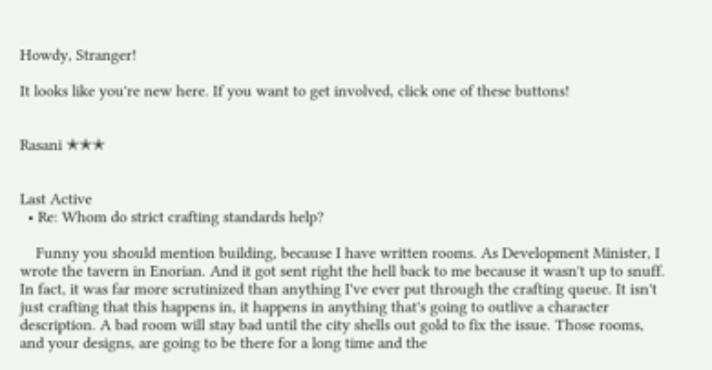Howdy, Stranger!

It looks like you're new here. If you want to get involved, click one of these buttons!


Rasani ✭✭✭


Last Active
  • Re: Whom do strict crafting standards help?

    Funny you should mention building, because I have written rooms. As Development Minister, I wrote the tavern in Enorian. And it got sent right the hell back to me because it wasn't up to snuff. In fact, it was far more scrutinized than anything I've ever put through the crafting queue. It isn't just crafting that this happens in, it happens in anything that's going to outlive a character description. A bad room will stay bad until the city shells out gold to fix the issue. Those rooms, and your designs, are going to be there for a long time and the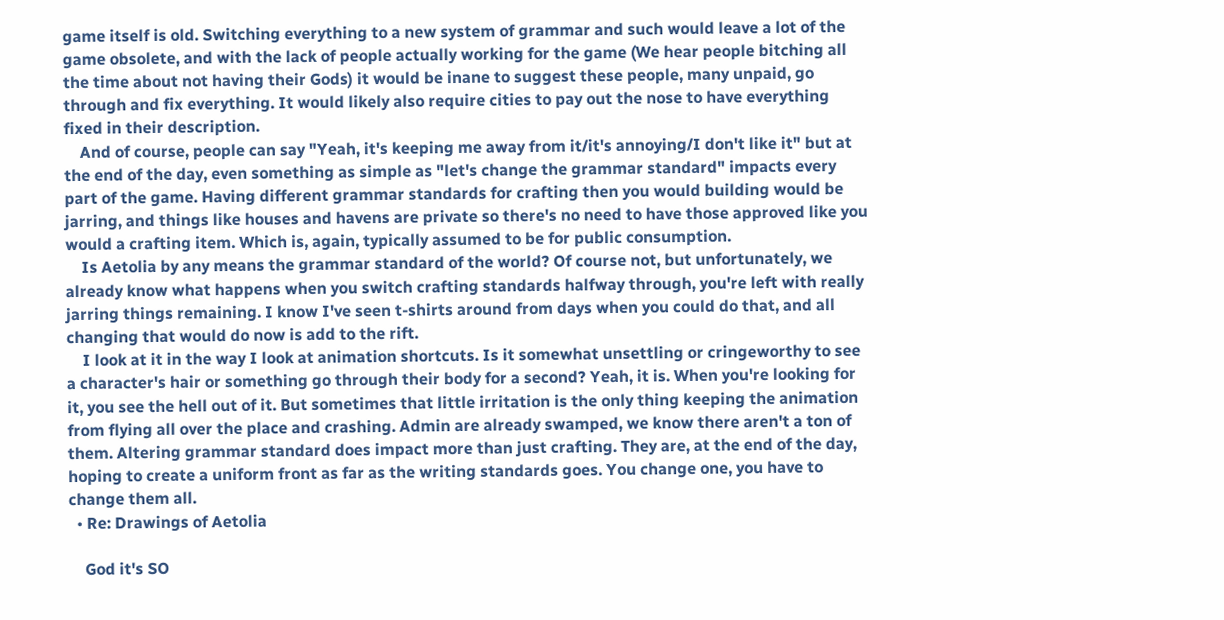game itself is old. Switching everything to a new system of grammar and such would leave a lot of the game obsolete, and with the lack of people actually working for the game (We hear people bitching all the time about not having their Gods) it would be inane to suggest these people, many unpaid, go through and fix everything. It would likely also require cities to pay out the nose to have everything fixed in their description.
    And of course, people can say "Yeah, it's keeping me away from it/it's annoying/I don't like it" but at the end of the day, even something as simple as "let's change the grammar standard" impacts every part of the game. Having different grammar standards for crafting then you would building would be jarring, and things like houses and havens are private so there's no need to have those approved like you would a crafting item. Which is, again, typically assumed to be for public consumption.
    Is Aetolia by any means the grammar standard of the world? Of course not, but unfortunately, we already know what happens when you switch crafting standards halfway through, you're left with really jarring things remaining. I know I've seen t-shirts around from days when you could do that, and all changing that would do now is add to the rift.
    I look at it in the way I look at animation shortcuts. Is it somewhat unsettling or cringeworthy to see a character's hair or something go through their body for a second? Yeah, it is. When you're looking for it, you see the hell out of it. But sometimes that little irritation is the only thing keeping the animation from flying all over the place and crashing. Admin are already swamped, we know there aren't a ton of them. Altering grammar standard does impact more than just crafting. They are, at the end of the day, hoping to create a uniform front as far as the writing standards goes. You change one, you have to change them all.
  • Re: Drawings of Aetolia

    God it's SO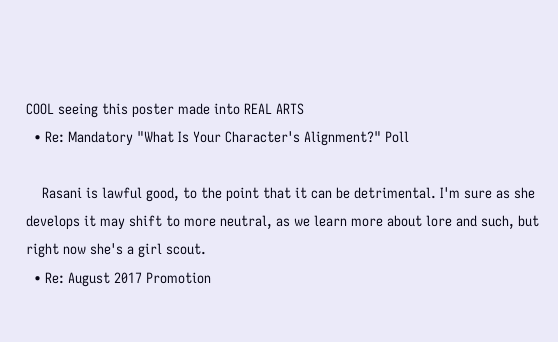COOL seeing this poster made into REAL ARTS
  • Re: Mandatory "What Is Your Character's Alignment?" Poll

    Rasani is lawful good, to the point that it can be detrimental. I'm sure as she develops it may shift to more neutral, as we learn more about lore and such, but right now she's a girl scout.
  • Re: August 2017 Promotion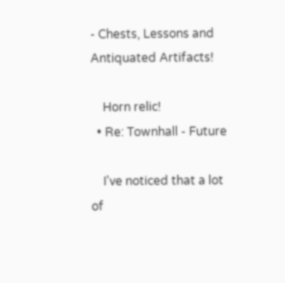- Chests, Lessons and Antiquated Artifacts!

    Horn relic!
  • Re: Townhall - Future

    I've noticed that a lot of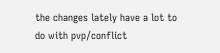the changes lately have a lot to do with pvp/conflict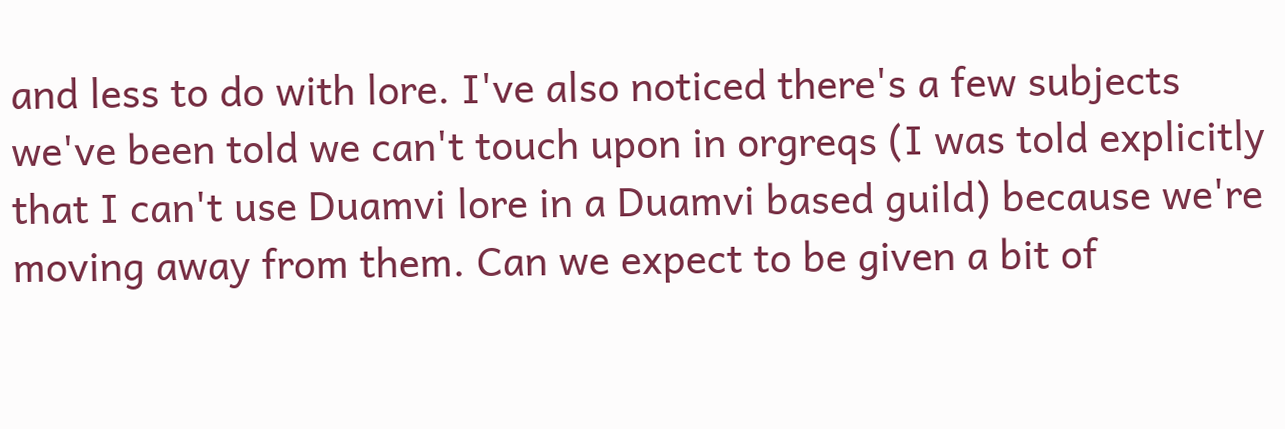and less to do with lore. I've also noticed there's a few subjects we've been told we can't touch upon in orgreqs (I was told explicitly that I can't use Duamvi lore in a Duamvi based guild) because we're moving away from them. Can we expect to be given a bit of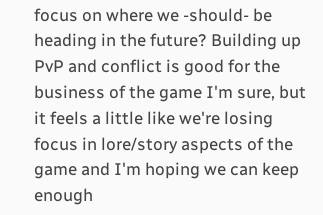focus on where we -should- be heading in the future? Building up PvP and conflict is good for the business of the game I'm sure, but it feels a little like we're losing focus in lore/story aspects of the game and I'm hoping we can keep enough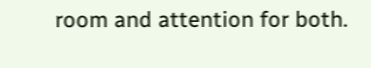room and attention for both.